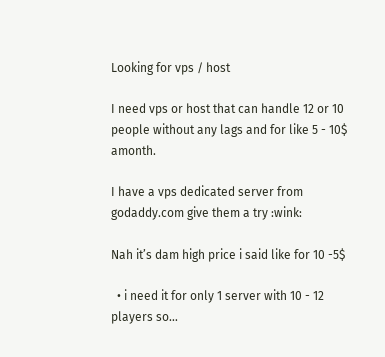Looking for vps / host

I need vps or host that can handle 12 or 10 people without any lags and for like 5 - 10$ amonth.

I have a vps dedicated server from godaddy.com give them a try :wink:

Nah it’s dam high price i said like for 10 -5$

  • i need it for only 1 server with 10 - 12 players so…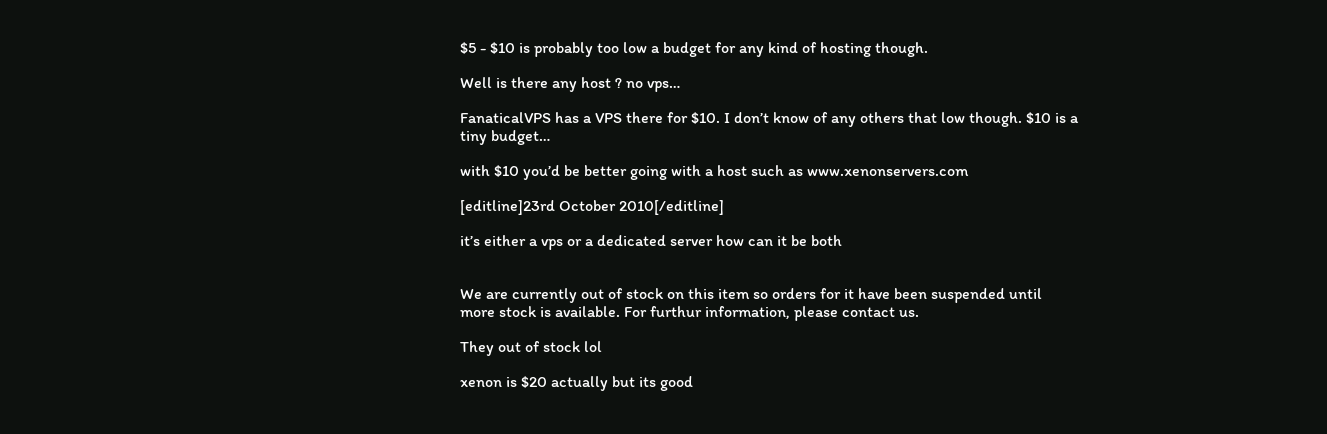$5 - $10 is probably too low a budget for any kind of hosting though.

Well is there any host ? no vps…

FanaticalVPS has a VPS there for $10. I don’t know of any others that low though. $10 is a tiny budget…

with $10 you’d be better going with a host such as www.xenonservers.com

[editline]23rd October 2010[/editline]

it’s either a vps or a dedicated server how can it be both


We are currently out of stock on this item so orders for it have been suspended until more stock is available. For furthur information, please contact us.

They out of stock lol

xenon is $20 actually but its good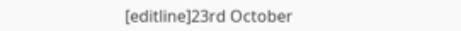[editline]23rd October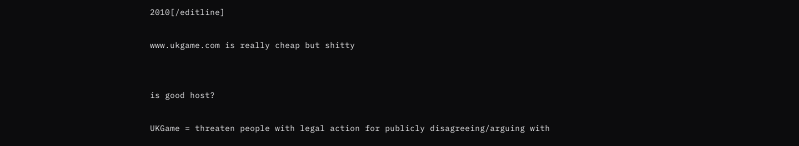2010[/editline]

www.ukgame.com is really cheap but shitty


is good host?

UKGame = threaten people with legal action for publicly disagreeing/arguing with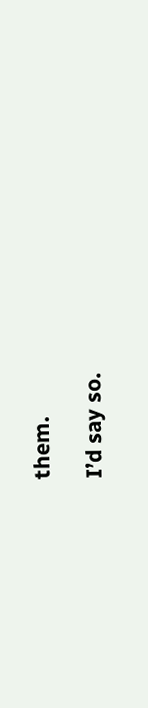them.

I’d say so.